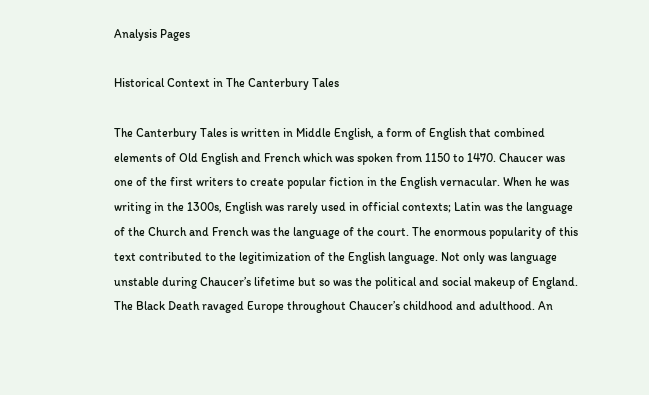Analysis Pages

Historical Context in The Canterbury Tales

The Canterbury Tales is written in Middle English, a form of English that combined elements of Old English and French which was spoken from 1150 to 1470. Chaucer was one of the first writers to create popular fiction in the English vernacular. When he was writing in the 1300s, English was rarely used in official contexts; Latin was the language of the Church and French was the language of the court. The enormous popularity of this text contributed to the legitimization of the English language. Not only was language unstable during Chaucer’s lifetime but so was the political and social makeup of England. The Black Death ravaged Europe throughout Chaucer’s childhood and adulthood. An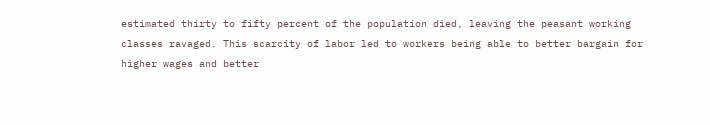estimated thirty to fifty percent of the population died, leaving the peasant working classes ravaged. This scarcity of labor led to workers being able to better bargain for higher wages and better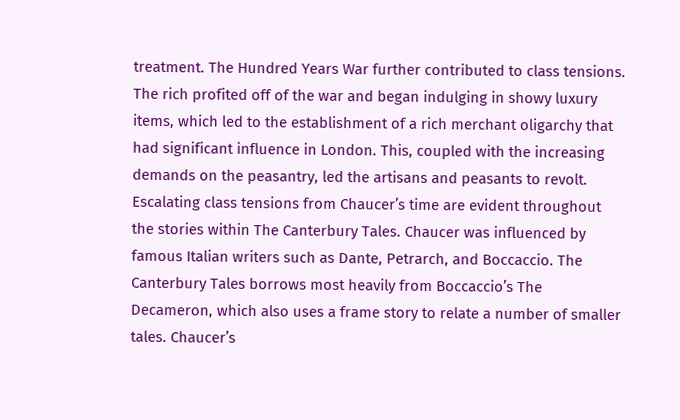treatment. The Hundred Years War further contributed to class tensions. The rich profited off of the war and began indulging in showy luxury items, which led to the establishment of a rich merchant oligarchy that had significant influence in London. This, coupled with the increasing demands on the peasantry, led the artisans and peasants to revolt. Escalating class tensions from Chaucer’s time are evident throughout the stories within The Canterbury Tales. Chaucer was influenced by famous Italian writers such as Dante, Petrarch, and Boccaccio. The Canterbury Tales borrows most heavily from Boccaccio’s The Decameron, which also uses a frame story to relate a number of smaller tales. Chaucer’s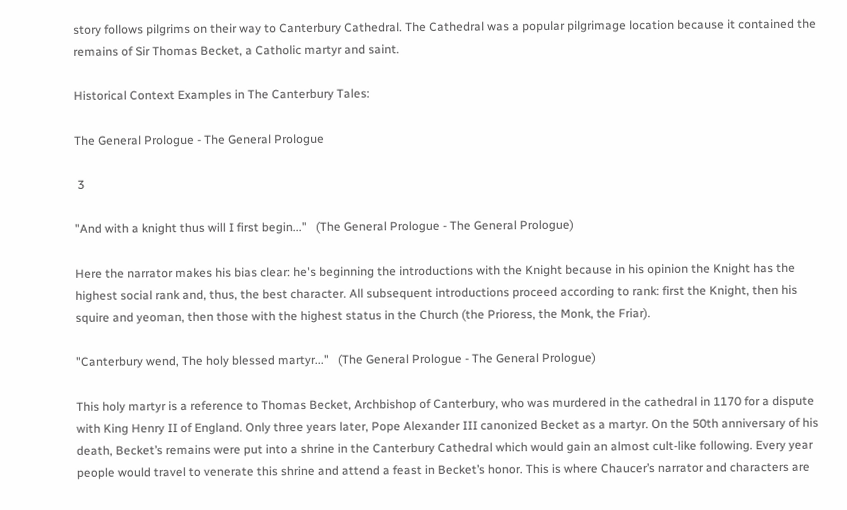story follows pilgrims on their way to Canterbury Cathedral. The Cathedral was a popular pilgrimage location because it contained the remains of Sir Thomas Becket, a Catholic martyr and saint.

Historical Context Examples in The Canterbury Tales:

The General Prologue - The General Prologue

 3

"And with a knight thus will I first begin..."   (The General Prologue - The General Prologue)

Here the narrator makes his bias clear: he's beginning the introductions with the Knight because in his opinion the Knight has the highest social rank and, thus, the best character. All subsequent introductions proceed according to rank: first the Knight, then his squire and yeoman, then those with the highest status in the Church (the Prioress, the Monk, the Friar).

"Canterbury wend, The holy blessed martyr..."   (The General Prologue - The General Prologue)

This holy martyr is a reference to Thomas Becket, Archbishop of Canterbury, who was murdered in the cathedral in 1170 for a dispute with King Henry II of England. Only three years later, Pope Alexander III canonized Becket as a martyr. On the 50th anniversary of his death, Becket’s remains were put into a shrine in the Canterbury Cathedral which would gain an almost cult-like following. Every year people would travel to venerate this shrine and attend a feast in Becket’s honor. This is where Chaucer’s narrator and characters are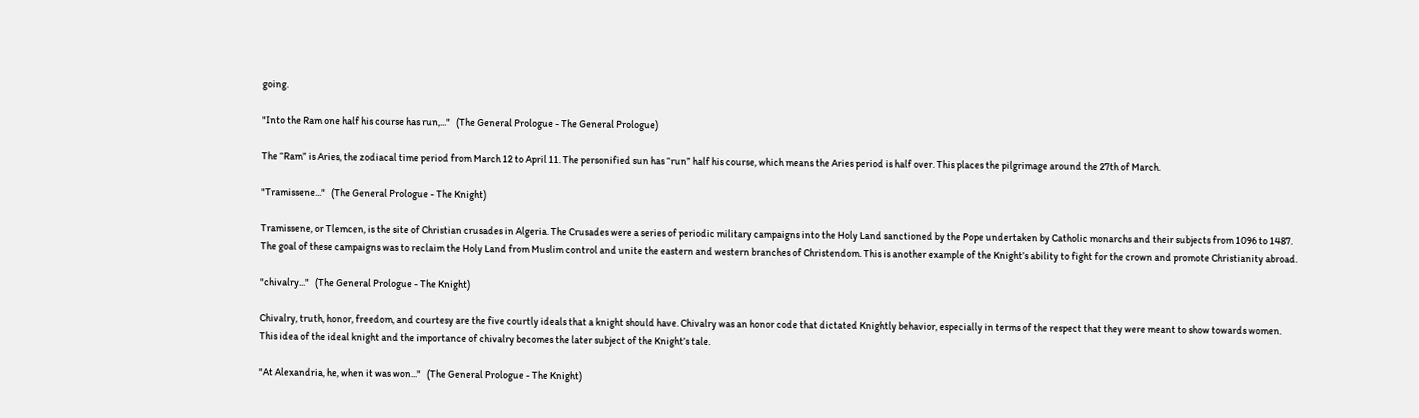going.

"Into the Ram one half his course has run,..."   (The General Prologue - The General Prologue)

The “Ram” is Aries, the zodiacal time period from March 12 to April 11. The personified sun has “run” half his course, which means the Aries period is half over. This places the pilgrimage around the 27th of March.

"Tramissene..."   (The General Prologue - The Knight)

Tramissene, or Tlemcen, is the site of Christian crusades in Algeria. The Crusades were a series of periodic military campaigns into the Holy Land sanctioned by the Pope undertaken by Catholic monarchs and their subjects from 1096 to 1487. The goal of these campaigns was to reclaim the Holy Land from Muslim control and unite the eastern and western branches of Christendom. This is another example of the Knight’s ability to fight for the crown and promote Christianity abroad.

"chivalry..."   (The General Prologue - The Knight)

Chivalry, truth, honor, freedom, and courtesy are the five courtly ideals that a knight should have. Chivalry was an honor code that dictated Knightly behavior, especially in terms of the respect that they were meant to show towards women. This idea of the ideal knight and the importance of chivalry becomes the later subject of the Knight’s tale.

"At Alexandria, he, when it was won..."   (The General Prologue - The Knight)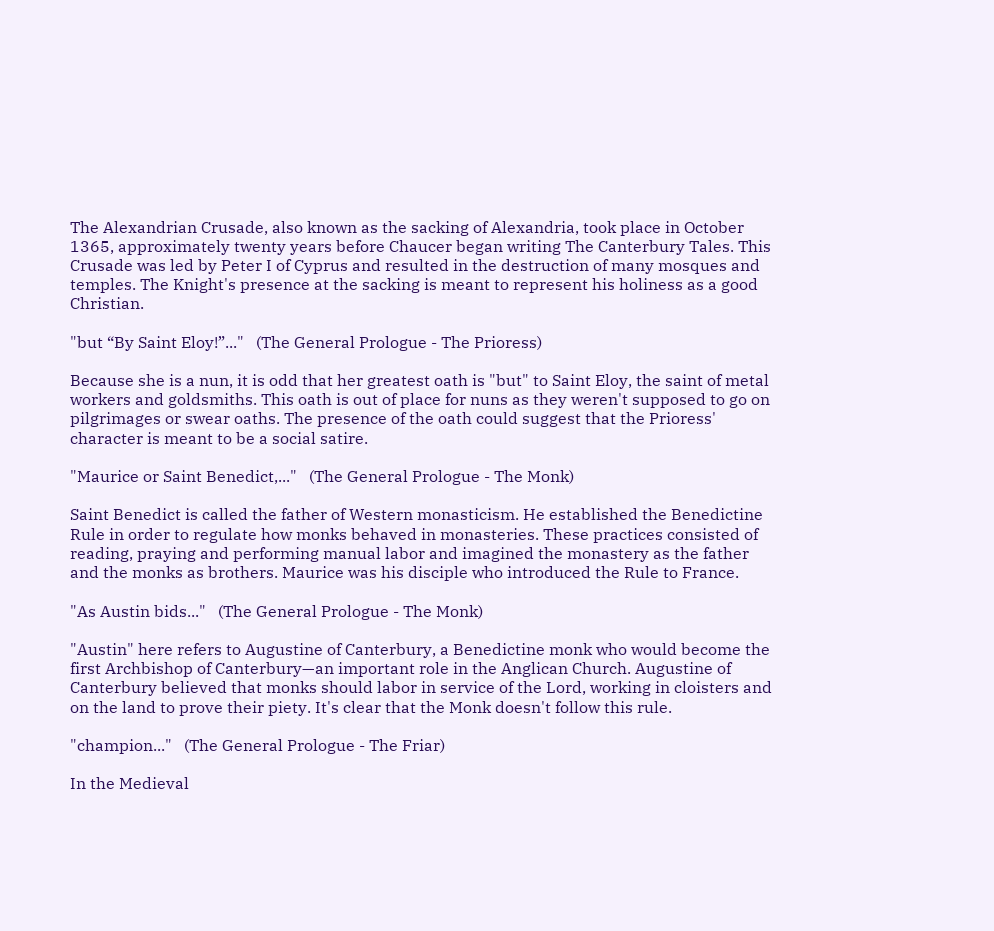The Alexandrian Crusade, also known as the sacking of Alexandria, took place in October 1365, approximately twenty years before Chaucer began writing The Canterbury Tales. This Crusade was led by Peter I of Cyprus and resulted in the destruction of many mosques and temples. The Knight's presence at the sacking is meant to represent his holiness as a good Christian.

"but “By Saint Eloy!”..."   (The General Prologue - The Prioress)

Because she is a nun, it is odd that her greatest oath is "but" to Saint Eloy, the saint of metal workers and goldsmiths. This oath is out of place for nuns as they weren't supposed to go on pilgrimages or swear oaths. The presence of the oath could suggest that the Prioress' character is meant to be a social satire.

"Maurice or Saint Benedict,..."   (The General Prologue - The Monk)

Saint Benedict is called the father of Western monasticism. He established the Benedictine Rule in order to regulate how monks behaved in monasteries. These practices consisted of reading, praying and performing manual labor and imagined the monastery as the father and the monks as brothers. Maurice was his disciple who introduced the Rule to France.

"As Austin bids..."   (The General Prologue - The Monk)

"Austin" here refers to Augustine of Canterbury, a Benedictine monk who would become the first Archbishop of Canterbury—an important role in the Anglican Church. Augustine of Canterbury believed that monks should labor in service of the Lord, working in cloisters and on the land to prove their piety. It's clear that the Monk doesn't follow this rule.

"champion..."   (The General Prologue - The Friar)

In the Medieval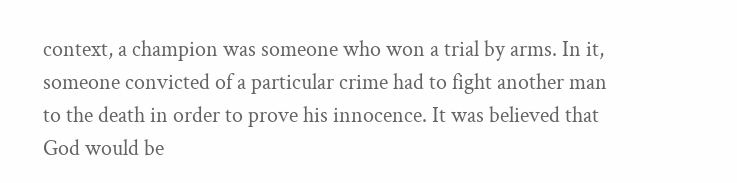context, a champion was someone who won a trial by arms. In it, someone convicted of a particular crime had to fight another man to the death in order to prove his innocence. It was believed that God would be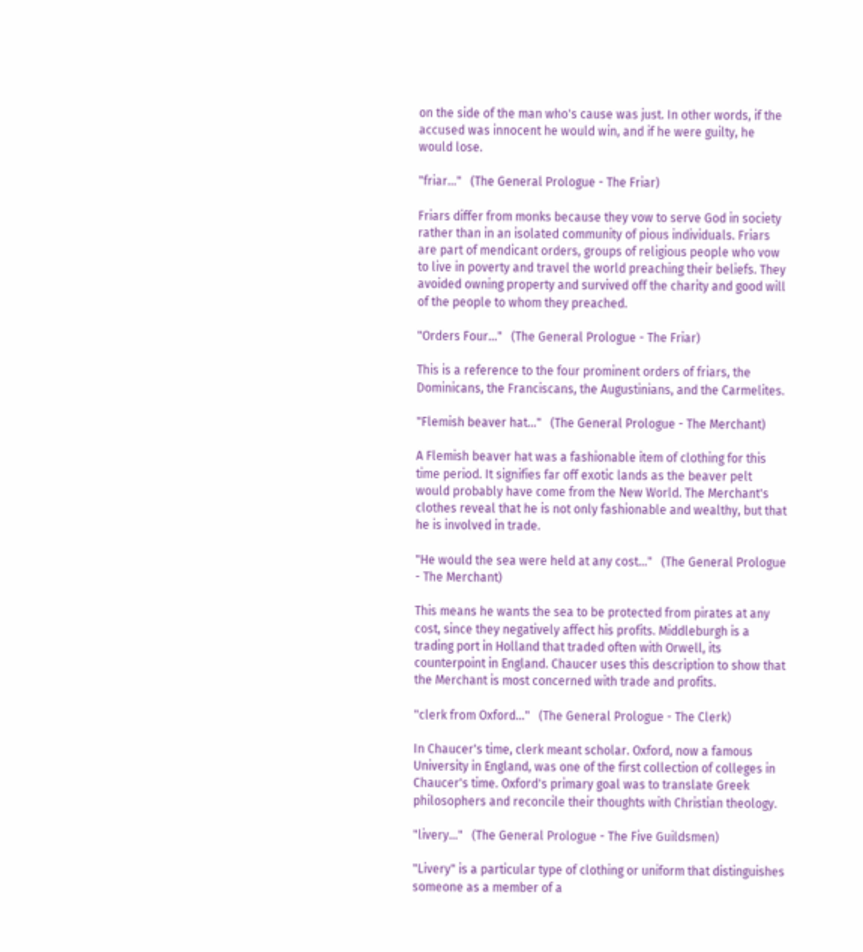on the side of the man who's cause was just. In other words, if the accused was innocent he would win, and if he were guilty, he would lose.

"friar..."   (The General Prologue - The Friar)

Friars differ from monks because they vow to serve God in society rather than in an isolated community of pious individuals. Friars are part of mendicant orders, groups of religious people who vow to live in poverty and travel the world preaching their beliefs. They avoided owning property and survived off the charity and good will of the people to whom they preached.

"Orders Four..."   (The General Prologue - The Friar)

This is a reference to the four prominent orders of friars, the Dominicans, the Franciscans, the Augustinians, and the Carmelites.

"Flemish beaver hat..."   (The General Prologue - The Merchant)

A Flemish beaver hat was a fashionable item of clothing for this time period. It signifies far off exotic lands as the beaver pelt would probably have come from the New World. The Merchant's clothes reveal that he is not only fashionable and wealthy, but that he is involved in trade.

"He would the sea were held at any cost..."   (The General Prologue - The Merchant)

This means he wants the sea to be protected from pirates at any cost, since they negatively affect his profits. Middleburgh is a trading port in Holland that traded often with Orwell, its counterpoint in England. Chaucer uses this description to show that the Merchant is most concerned with trade and profits.

"clerk from Oxford..."   (The General Prologue - The Clerk)

In Chaucer's time, clerk meant scholar. Oxford, now a famous University in England, was one of the first collection of colleges in Chaucer's time. Oxford's primary goal was to translate Greek philosophers and reconcile their thoughts with Christian theology.

"livery..."   (The General Prologue - The Five Guildsmen)

"Livery" is a particular type of clothing or uniform that distinguishes someone as a member of a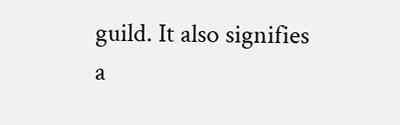guild. It also signifies a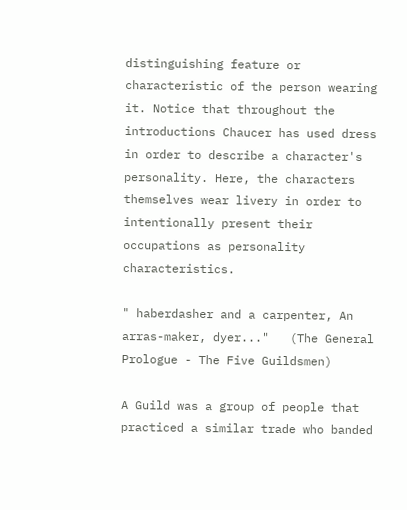distinguishing feature or characteristic of the person wearing it. Notice that throughout the introductions Chaucer has used dress in order to describe a character's personality. Here, the characters themselves wear livery in order to intentionally present their occupations as personality characteristics.

" haberdasher and a carpenter, An arras-maker, dyer..."   (The General Prologue - The Five Guildsmen)

A Guild was a group of people that practiced a similar trade who banded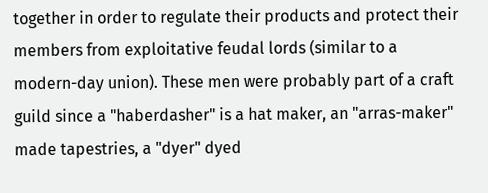together in order to regulate their products and protect their members from exploitative feudal lords (similar to a modern-day union). These men were probably part of a craft guild since a "haberdasher" is a hat maker, an "arras-maker" made tapestries, a "dyer" dyed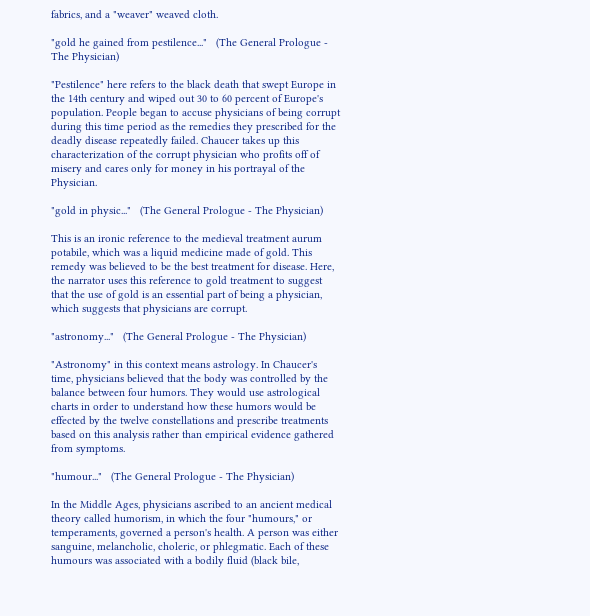fabrics, and a "weaver" weaved cloth.

"gold he gained from pestilence..."   (The General Prologue - The Physician)

"Pestilence" here refers to the black death that swept Europe in the 14th century and wiped out 30 to 60 percent of Europe's population. People began to accuse physicians of being corrupt during this time period as the remedies they prescribed for the deadly disease repeatedly failed. Chaucer takes up this characterization of the corrupt physician who profits off of misery and cares only for money in his portrayal of the Physician.

"gold in physic..."   (The General Prologue - The Physician)

This is an ironic reference to the medieval treatment aurum potabile, which was a liquid medicine made of gold. This remedy was believed to be the best treatment for disease. Here, the narrator uses this reference to gold treatment to suggest that the use of gold is an essential part of being a physician, which suggests that physicians are corrupt.

"astronomy..."   (The General Prologue - The Physician)

"Astronomy" in this context means astrology. In Chaucer's time, physicians believed that the body was controlled by the balance between four humors. They would use astrological charts in order to understand how these humors would be effected by the twelve constellations and prescribe treatments based on this analysis rather than empirical evidence gathered from symptoms.

"humour..."   (The General Prologue - The Physician)

In the Middle Ages, physicians ascribed to an ancient medical theory called humorism, in which the four "humours," or temperaments, governed a person's health. A person was either sanguine, melancholic, choleric, or phlegmatic. Each of these humours was associated with a bodily fluid (black bile,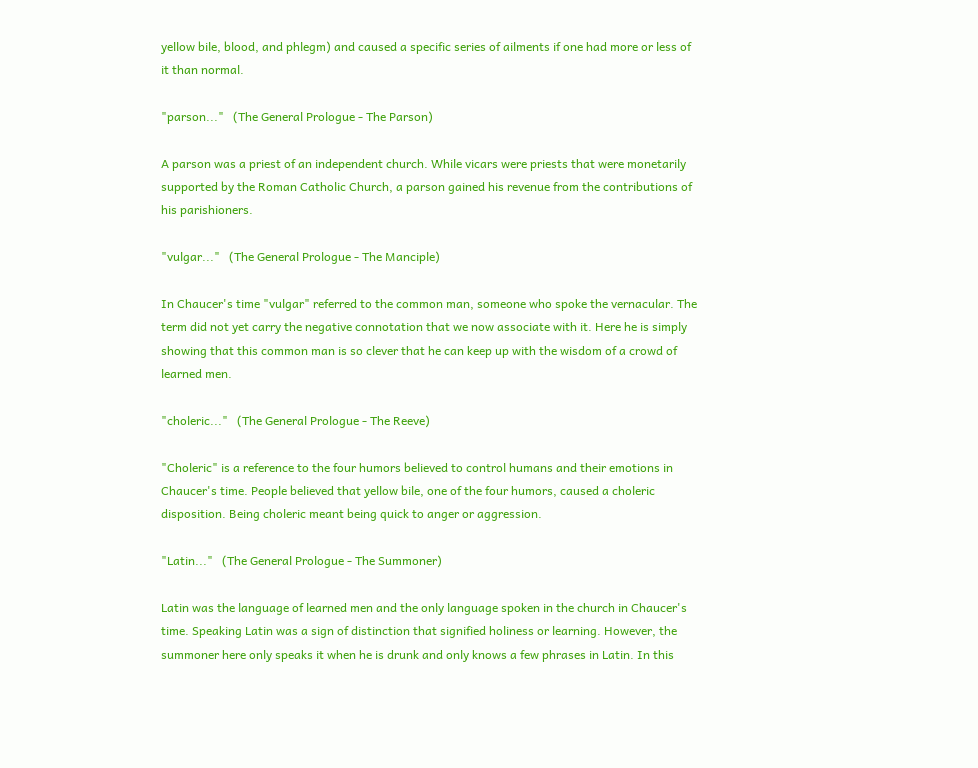yellow bile, blood, and phlegm) and caused a specific series of ailments if one had more or less of it than normal.

"parson..."   (The General Prologue - The Parson)

A parson was a priest of an independent church. While vicars were priests that were monetarily supported by the Roman Catholic Church, a parson gained his revenue from the contributions of his parishioners.

"vulgar..."   (The General Prologue - The Manciple)

In Chaucer's time "vulgar" referred to the common man, someone who spoke the vernacular. The term did not yet carry the negative connotation that we now associate with it. Here he is simply showing that this common man is so clever that he can keep up with the wisdom of a crowd of learned men.

"choleric..."   (The General Prologue - The Reeve)

"Choleric" is a reference to the four humors believed to control humans and their emotions in Chaucer's time. People believed that yellow bile, one of the four humors, caused a choleric disposition. Being choleric meant being quick to anger or aggression.

"Latin..."   (The General Prologue - The Summoner)

Latin was the language of learned men and the only language spoken in the church in Chaucer's time. Speaking Latin was a sign of distinction that signified holiness or learning. However, the summoner here only speaks it when he is drunk and only knows a few phrases in Latin. In this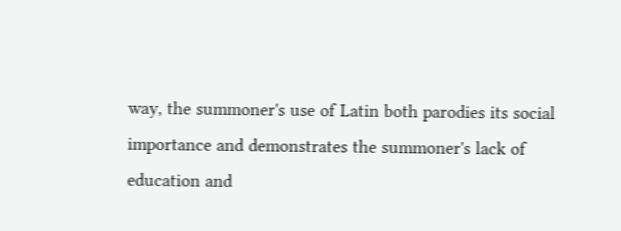way, the summoner's use of Latin both parodies its social importance and demonstrates the summoner's lack of education and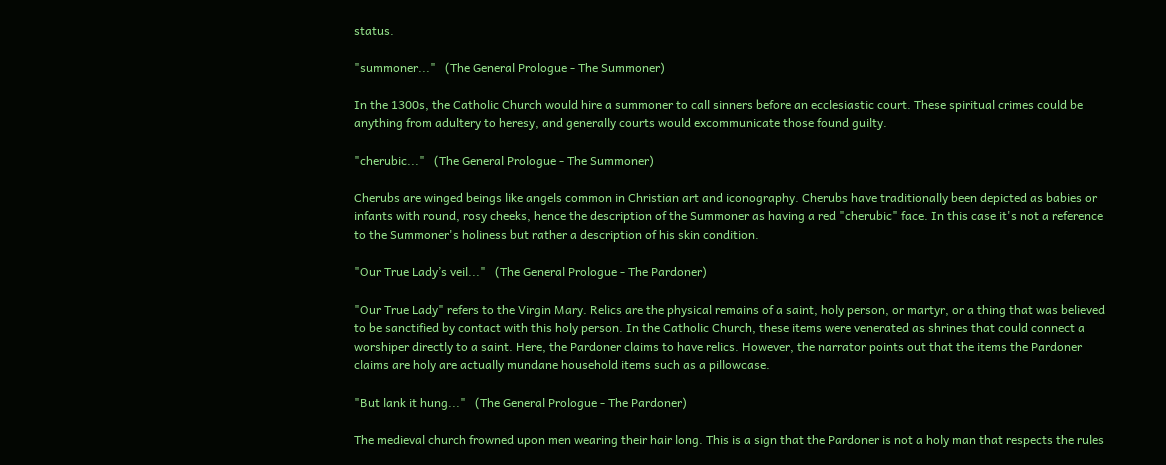status.

"summoner..."   (The General Prologue - The Summoner)

In the 1300s, the Catholic Church would hire a summoner to call sinners before an ecclesiastic court. These spiritual crimes could be anything from adultery to heresy, and generally courts would excommunicate those found guilty.

"cherubic..."   (The General Prologue - The Summoner)

Cherubs are winged beings like angels common in Christian art and iconography. Cherubs have traditionally been depicted as babies or infants with round, rosy cheeks, hence the description of the Summoner as having a red "cherubic" face. In this case it's not a reference to the Summoner's holiness but rather a description of his skin condition.

"Our True Lady’s veil..."   (The General Prologue - The Pardoner)

"Our True Lady" refers to the Virgin Mary. Relics are the physical remains of a saint, holy person, or martyr, or a thing that was believed to be sanctified by contact with this holy person. In the Catholic Church, these items were venerated as shrines that could connect a worshiper directly to a saint. Here, the Pardoner claims to have relics. However, the narrator points out that the items the Pardoner claims are holy are actually mundane household items such as a pillowcase.

"But lank it hung..."   (The General Prologue - The Pardoner)

The medieval church frowned upon men wearing their hair long. This is a sign that the Pardoner is not a holy man that respects the rules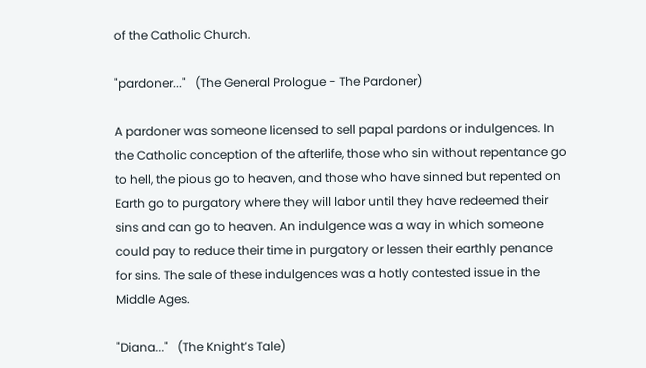of the Catholic Church.

"pardoner..."   (The General Prologue - The Pardoner)

A pardoner was someone licensed to sell papal pardons or indulgences. In the Catholic conception of the afterlife, those who sin without repentance go to hell, the pious go to heaven, and those who have sinned but repented on Earth go to purgatory where they will labor until they have redeemed their sins and can go to heaven. An indulgence was a way in which someone could pay to reduce their time in purgatory or lessen their earthly penance for sins. The sale of these indulgences was a hotly contested issue in the Middle Ages.

"Diana..."   (The Knight’s Tale)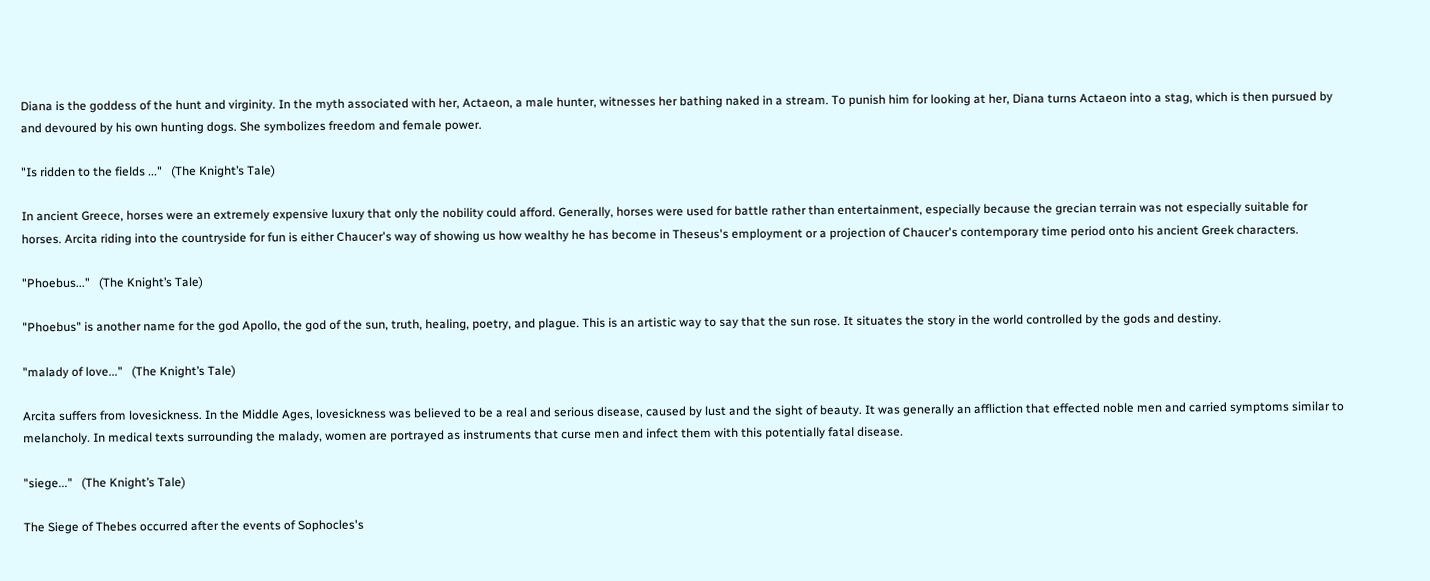Diana is the goddess of the hunt and virginity. In the myth associated with her, Actaeon, a male hunter, witnesses her bathing naked in a stream. To punish him for looking at her, Diana turns Actaeon into a stag, which is then pursued by and devoured by his own hunting dogs. She symbolizes freedom and female power.

"Is ridden to the fields ..."   (The Knight’s Tale)

In ancient Greece, horses were an extremely expensive luxury that only the nobility could afford. Generally, horses were used for battle rather than entertainment, especially because the grecian terrain was not especially suitable for horses. Arcita riding into the countryside for fun is either Chaucer's way of showing us how wealthy he has become in Theseus's employment or a projection of Chaucer's contemporary time period onto his ancient Greek characters.

"Phoebus..."   (The Knight’s Tale)

"Phoebus" is another name for the god Apollo, the god of the sun, truth, healing, poetry, and plague. This is an artistic way to say that the sun rose. It situates the story in the world controlled by the gods and destiny.

"malady of love..."   (The Knight’s Tale)

Arcita suffers from lovesickness. In the Middle Ages, lovesickness was believed to be a real and serious disease, caused by lust and the sight of beauty. It was generally an affliction that effected noble men and carried symptoms similar to melancholy. In medical texts surrounding the malady, women are portrayed as instruments that curse men and infect them with this potentially fatal disease.

"siege..."   (The Knight’s Tale)

The Siege of Thebes occurred after the events of Sophocles's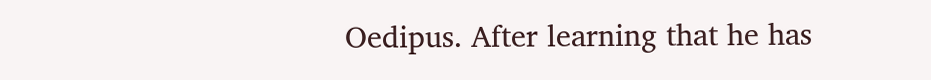Oedipus. After learning that he has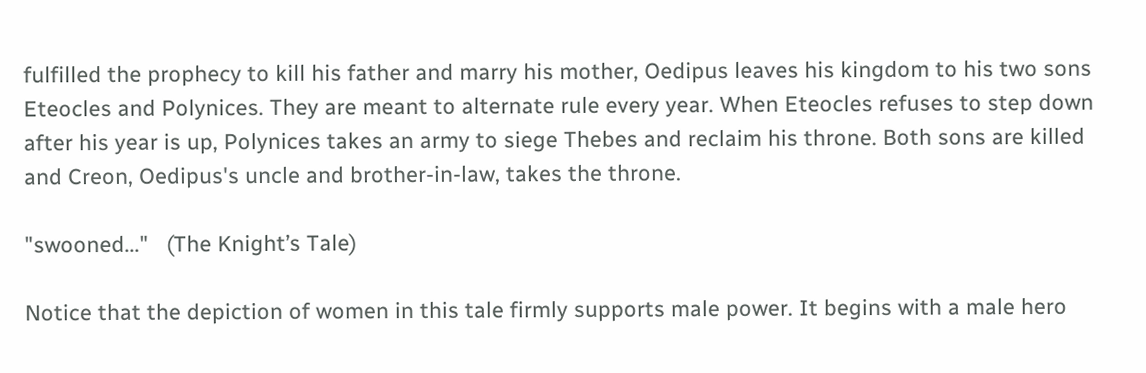fulfilled the prophecy to kill his father and marry his mother, Oedipus leaves his kingdom to his two sons Eteocles and Polynices. They are meant to alternate rule every year. When Eteocles refuses to step down after his year is up, Polynices takes an army to siege Thebes and reclaim his throne. Both sons are killed and Creon, Oedipus's uncle and brother-in-law, takes the throne.

"swooned..."   (The Knight’s Tale)

Notice that the depiction of women in this tale firmly supports male power. It begins with a male hero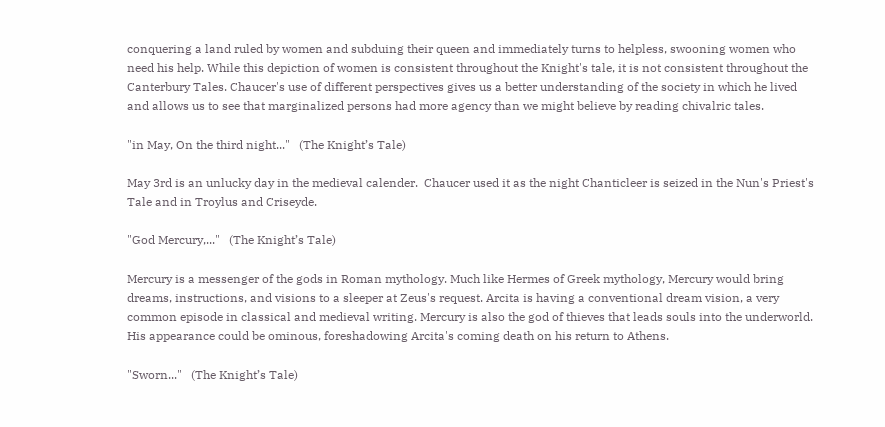conquering a land ruled by women and subduing their queen and immediately turns to helpless, swooning women who need his help. While this depiction of women is consistent throughout the Knight's tale, it is not consistent throughout the Canterbury Tales. Chaucer's use of different perspectives gives us a better understanding of the society in which he lived and allows us to see that marginalized persons had more agency than we might believe by reading chivalric tales.

"in May, On the third night..."   (The Knight’s Tale)

May 3rd is an unlucky day in the medieval calender.  Chaucer used it as the night Chanticleer is seized in the Nun's Priest's Tale and in Troylus and Criseyde.

"God Mercury,..."   (The Knight’s Tale)

Mercury is a messenger of the gods in Roman mythology. Much like Hermes of Greek mythology, Mercury would bring dreams, instructions, and visions to a sleeper at Zeus's request. Arcita is having a conventional dream vision, a very common episode in classical and medieval writing. Mercury is also the god of thieves that leads souls into the underworld. His appearance could be ominous, foreshadowing Arcita's coming death on his return to Athens.

"Sworn..."   (The Knight’s Tale)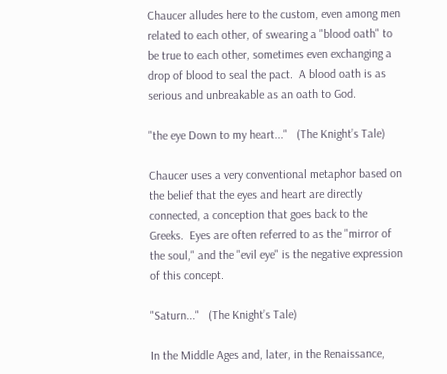Chaucer alludes here to the custom, even among men related to each other, of swearing a "blood oath" to be true to each other, sometimes even exchanging a drop of blood to seal the pact.  A blood oath is as serious and unbreakable as an oath to God.

"the eye Down to my heart..."   (The Knight’s Tale)

Chaucer uses a very conventional metaphor based on the belief that the eyes and heart are directly connected, a conception that goes back to the Greeks.  Eyes are often referred to as the "mirror of the soul," and the "evil eye" is the negative expression of this concept.

"Saturn..."   (The Knight’s Tale)

In the Middle Ages and, later, in the Renaissance,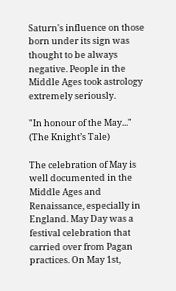Saturn's influence on those born under its sign was thought to be always negative. People in the Middle Ages took astrology extremely seriously.

"In honour of the May..."   (The Knight’s Tale)

The celebration of May is well documented in the Middle Ages and Renaissance, especially in England. May Day was a festival celebration that carried over from Pagan practices. On May 1st,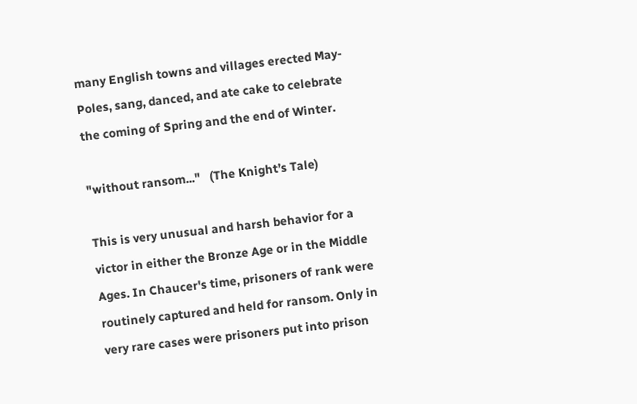many English towns and villages erected May-Poles, sang, danced, and ate cake to celebrate the coming of Spring and the end of Winter.

"without ransom..."   (The Knight’s Tale)

This is very unusual and harsh behavior for a victor in either the Bronze Age or in the Middle Ages. In Chaucer's time, prisoners of rank were routinely captured and held for ransom. Only in very rare cases were prisoners put into prison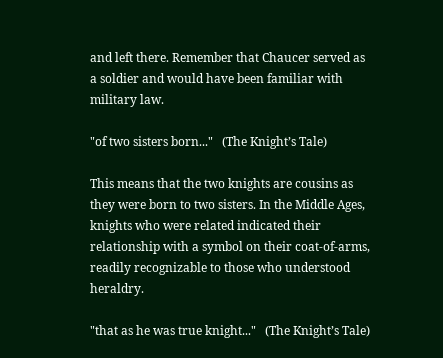and left there. Remember that Chaucer served as a soldier and would have been familiar with military law.

"of two sisters born..."   (The Knight’s Tale)

This means that the two knights are cousins as they were born to two sisters. In the Middle Ages, knights who were related indicated their relationship with a symbol on their coat-of-arms, readily recognizable to those who understood heraldry.

"that as he was true knight..."   (The Knight’s Tale)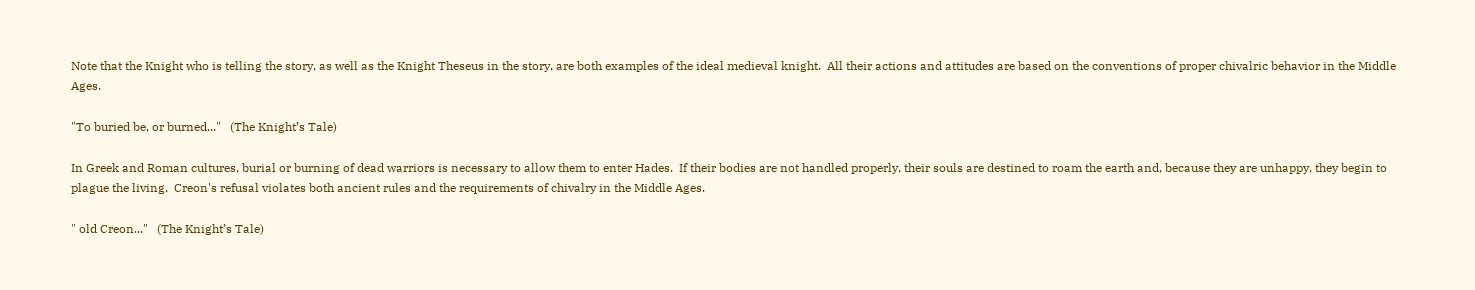Note that the Knight who is telling the story, as well as the Knight Theseus in the story, are both examples of the ideal medieval knight.  All their actions and attitudes are based on the conventions of proper chivalric behavior in the Middle Ages.

"To buried be, or burned..."   (The Knight’s Tale)

In Greek and Roman cultures, burial or burning of dead warriors is necessary to allow them to enter Hades.  If their bodies are not handled properly, their souls are destined to roam the earth and, because they are unhappy, they begin to plague the living.  Creon's refusal violates both ancient rules and the requirements of chivalry in the Middle Ages.

" old Creon..."   (The Knight’s Tale)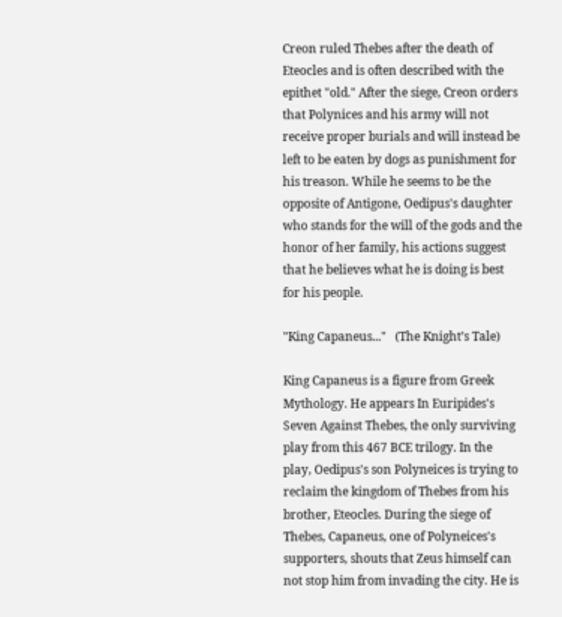Creon ruled Thebes after the death of Eteocles and is often described with the epithet "old." After the siege, Creon orders that Polynices and his army will not receive proper burials and will instead be left to be eaten by dogs as punishment for his treason. While he seems to be the opposite of Antigone, Oedipus's daughter who stands for the will of the gods and the honor of her family, his actions suggest that he believes what he is doing is best for his people.

"King Capaneus..."   (The Knight’s Tale)

King Capaneus is a figure from Greek Mythology. He appears In Euripides's Seven Against Thebes, the only surviving play from this 467 BCE trilogy. In the play, Oedipus's son Polyneices is trying to reclaim the kingdom of Thebes from his brother, Eteocles. During the siege of Thebes, Capaneus, one of Polyneices's supporters, shouts that Zeus himself can not stop him from invading the city. He is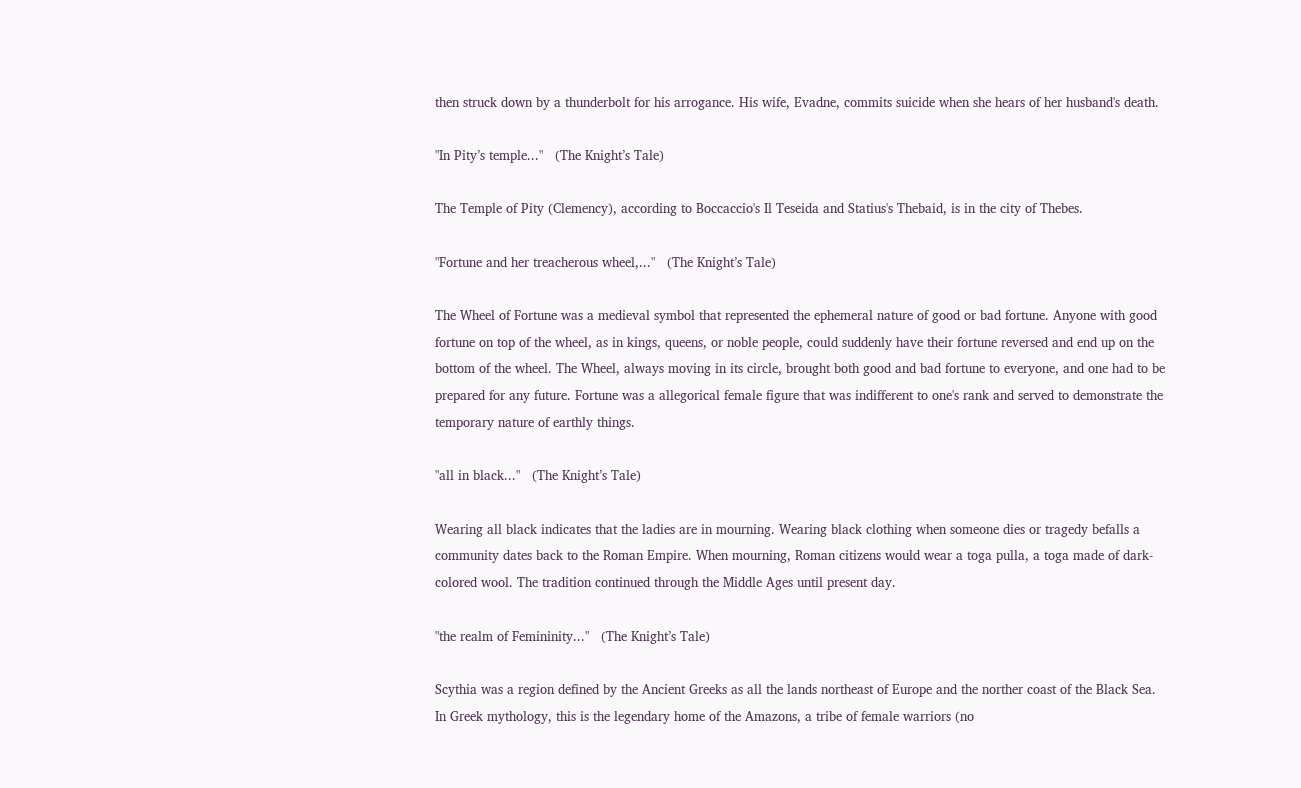then struck down by a thunderbolt for his arrogance. His wife, Evadne, commits suicide when she hears of her husband's death.

"In Pity’s temple..."   (The Knight’s Tale)

The Temple of Pity (Clemency), according to Boccaccio's Il Teseida and Statius's Thebaid, is in the city of Thebes.

"Fortune and her treacherous wheel,..."   (The Knight’s Tale)

The Wheel of Fortune was a medieval symbol that represented the ephemeral nature of good or bad fortune. Anyone with good fortune on top of the wheel, as in kings, queens, or noble people, could suddenly have their fortune reversed and end up on the bottom of the wheel. The Wheel, always moving in its circle, brought both good and bad fortune to everyone, and one had to be prepared for any future. Fortune was a allegorical female figure that was indifferent to one's rank and served to demonstrate the temporary nature of earthly things.

"all in black..."   (The Knight’s Tale)

Wearing all black indicates that the ladies are in mourning. Wearing black clothing when someone dies or tragedy befalls a community dates back to the Roman Empire. When mourning, Roman citizens would wear a toga pulla, a toga made of dark-colored wool. The tradition continued through the Middle Ages until present day.

"the realm of Femininity..."   (The Knight’s Tale)

Scythia was a region defined by the Ancient Greeks as all the lands northeast of Europe and the norther coast of the Black Sea. In Greek mythology, this is the legendary home of the Amazons, a tribe of female warriors (no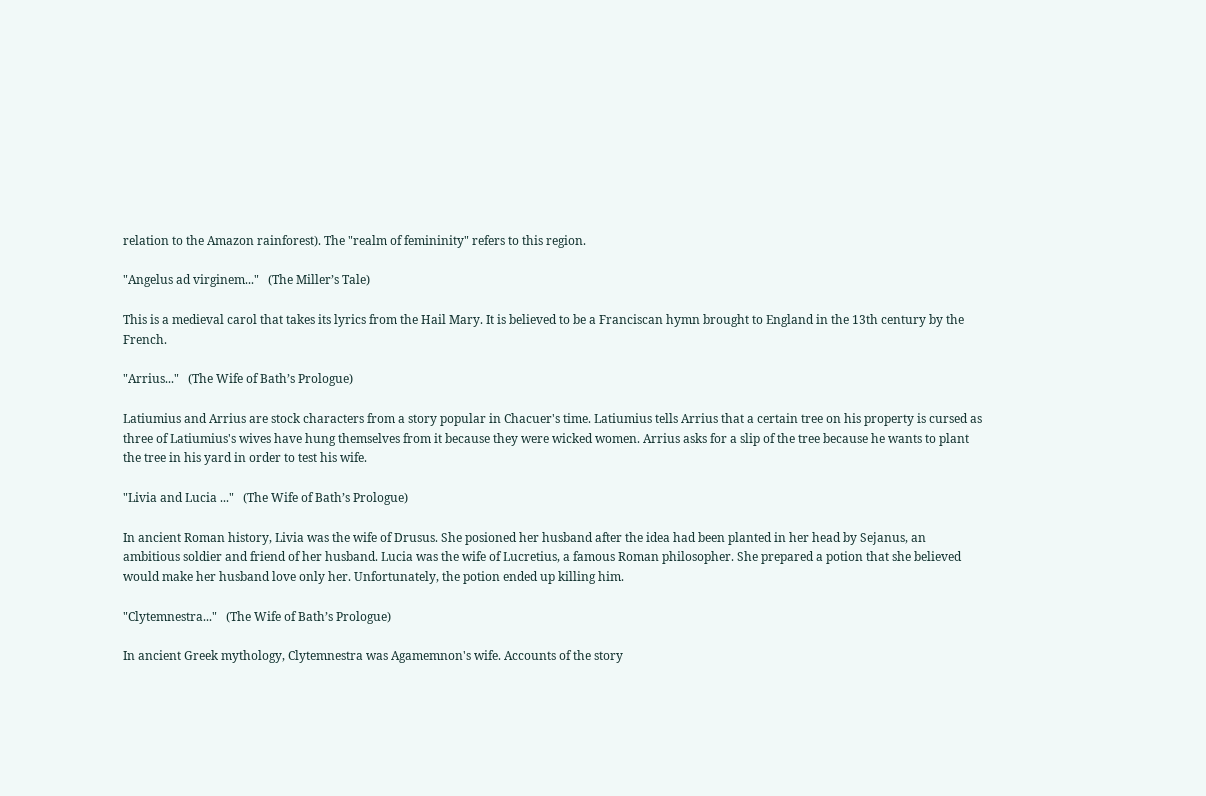relation to the Amazon rainforest). The "realm of femininity" refers to this region.

"Angelus ad virginem..."   (The Miller’s Tale)

This is a medieval carol that takes its lyrics from the Hail Mary. It is believed to be a Franciscan hymn brought to England in the 13th century by the French.

"Arrius..."   (The Wife of Bath’s Prologue)

Latiumius and Arrius are stock characters from a story popular in Chacuer's time. Latiumius tells Arrius that a certain tree on his property is cursed as three of Latiumius's wives have hung themselves from it because they were wicked women. Arrius asks for a slip of the tree because he wants to plant the tree in his yard in order to test his wife.

"Livia and Lucia ..."   (The Wife of Bath’s Prologue)

In ancient Roman history, Livia was the wife of Drusus. She posioned her husband after the idea had been planted in her head by Sejanus, an ambitious soldier and friend of her husband. Lucia was the wife of Lucretius, a famous Roman philosopher. She prepared a potion that she believed would make her husband love only her. Unfortunately, the potion ended up killing him.

"Clytemnestra..."   (The Wife of Bath’s Prologue)

In ancient Greek mythology, Clytemnestra was Agamemnon's wife. Accounts of the story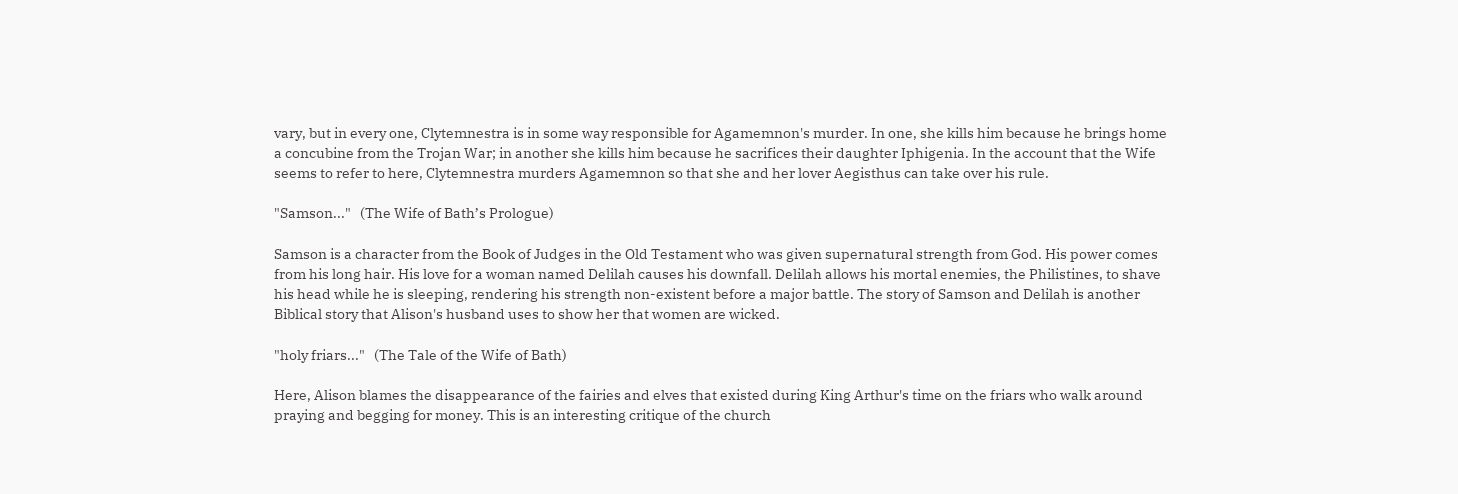vary, but in every one, Clytemnestra is in some way responsible for Agamemnon's murder. In one, she kills him because he brings home a concubine from the Trojan War; in another she kills him because he sacrifices their daughter Iphigenia. In the account that the Wife seems to refer to here, Clytemnestra murders Agamemnon so that she and her lover Aegisthus can take over his rule.

"Samson..."   (The Wife of Bath’s Prologue)

Samson is a character from the Book of Judges in the Old Testament who was given supernatural strength from God. His power comes from his long hair. His love for a woman named Delilah causes his downfall. Delilah allows his mortal enemies, the Philistines, to shave his head while he is sleeping, rendering his strength non-existent before a major battle. The story of Samson and Delilah is another Biblical story that Alison's husband uses to show her that women are wicked.

"holy friars..."   (The Tale of the Wife of Bath)

Here, Alison blames the disappearance of the fairies and elves that existed during King Arthur's time on the friars who walk around praying and begging for money. This is an interesting critique of the church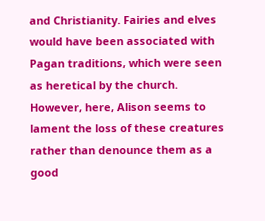and Christianity. Fairies and elves would have been associated with Pagan traditions, which were seen as heretical by the church. However, here, Alison seems to lament the loss of these creatures rather than denounce them as a good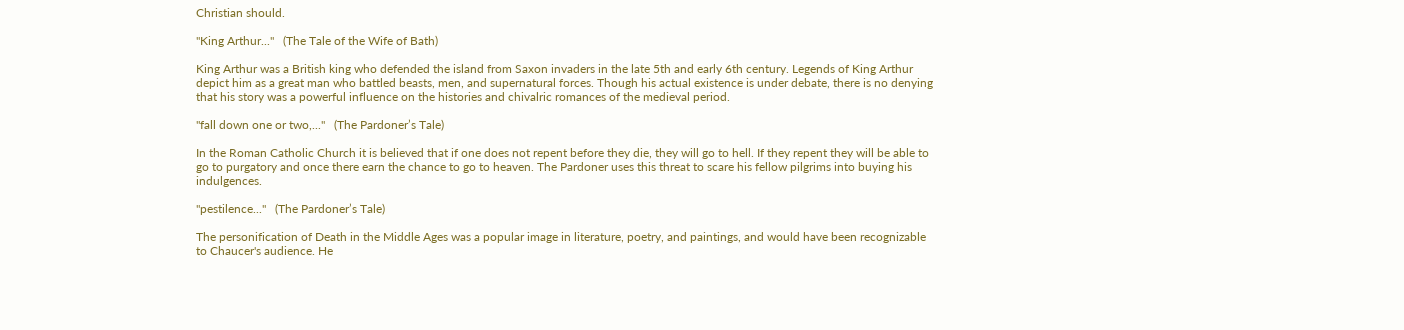Christian should.

"King Arthur..."   (The Tale of the Wife of Bath)

King Arthur was a British king who defended the island from Saxon invaders in the late 5th and early 6th century. Legends of King Arthur depict him as a great man who battled beasts, men, and supernatural forces. Though his actual existence is under debate, there is no denying that his story was a powerful influence on the histories and chivalric romances of the medieval period.

"fall down one or two,..."   (The Pardoner’s Tale)

In the Roman Catholic Church it is believed that if one does not repent before they die, they will go to hell. If they repent they will be able to go to purgatory and once there earn the chance to go to heaven. The Pardoner uses this threat to scare his fellow pilgrims into buying his indulgences.

"pestilence..."   (The Pardoner’s Tale)

The personification of Death in the Middle Ages was a popular image in literature, poetry, and paintings, and would have been recognizable to Chaucer's audience. He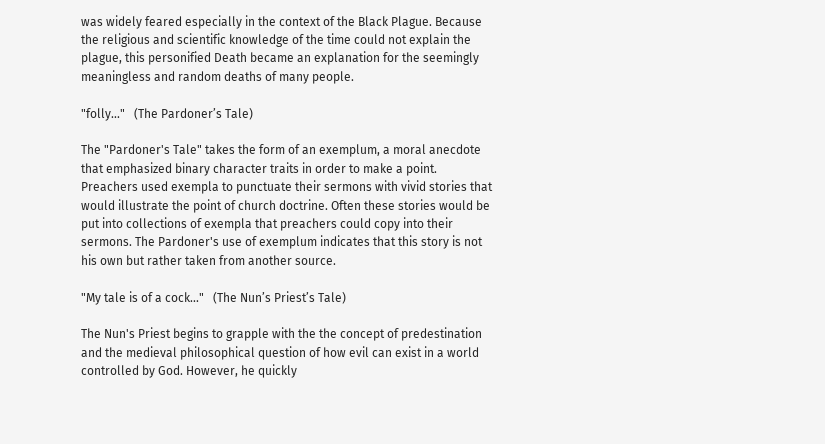was widely feared especially in the context of the Black Plague. Because the religious and scientific knowledge of the time could not explain the plague, this personified Death became an explanation for the seemingly meaningless and random deaths of many people.

"folly..."   (The Pardoner’s Tale)

The "Pardoner's Tale" takes the form of an exemplum, a moral anecdote that emphasized binary character traits in order to make a point. Preachers used exempla to punctuate their sermons with vivid stories that would illustrate the point of church doctrine. Often these stories would be put into collections of exempla that preachers could copy into their sermons. The Pardoner's use of exemplum indicates that this story is not his own but rather taken from another source.

"My tale is of a cock..."   (The Nun’s Priest’s Tale)

The Nun's Priest begins to grapple with the the concept of predestination and the medieval philosophical question of how evil can exist in a world controlled by God. However, he quickly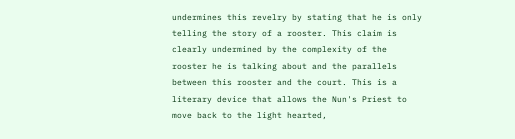undermines this revelry by stating that he is only telling the story of a rooster. This claim is clearly undermined by the complexity of the rooster he is talking about and the parallels between this rooster and the court. This is a literary device that allows the Nun's Priest to move back to the light hearted,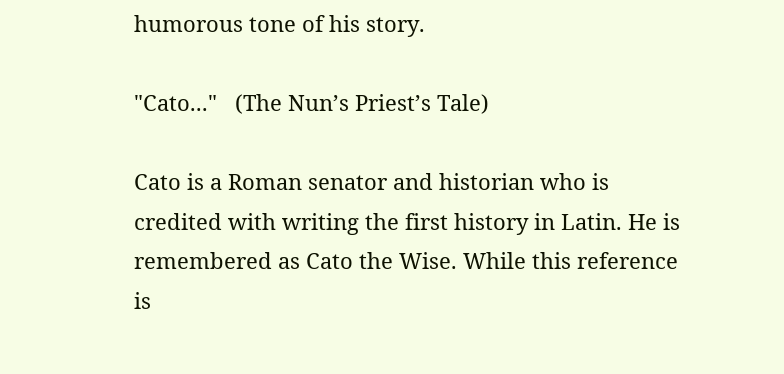humorous tone of his story.

"Cato..."   (The Nun’s Priest’s Tale)

Cato is a Roman senator and historian who is credited with writing the first history in Latin. He is remembered as Cato the Wise. While this reference is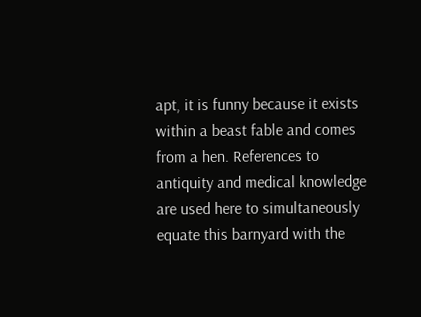apt, it is funny because it exists within a beast fable and comes from a hen. References to antiquity and medical knowledge are used here to simultaneously equate this barnyard with the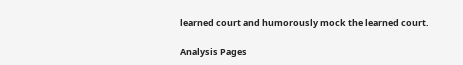learned court and humorously mock the learned court.

Analysis Pages